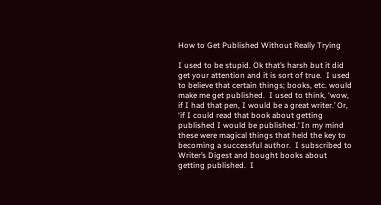How to Get Published Without Really Trying

I used to be stupid. Ok that’s harsh but it did get your attention and it is sort of true.  I used to believe that certain things; books, etc. would make me get published.  I used to think, ‘wow, if I had that pen, I would be a great writer.’ Or, ‘if I could read that book about getting published I would be published.’ In my mind these were magical things that held the key to becoming a successful author.  I subscribed to Writer’s Digest and bought books about getting published.  I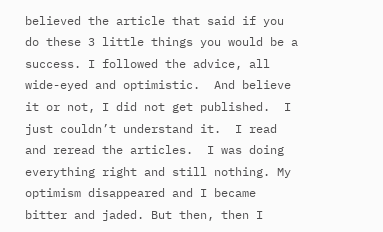believed the article that said if you do these 3 little things you would be a success. I followed the advice, all wide-eyed and optimistic.  And believe it or not, I did not get published.  I just couldn’t understand it.  I read and reread the articles.  I was doing everything right and still nothing. My optimism disappeared and I became bitter and jaded. But then, then I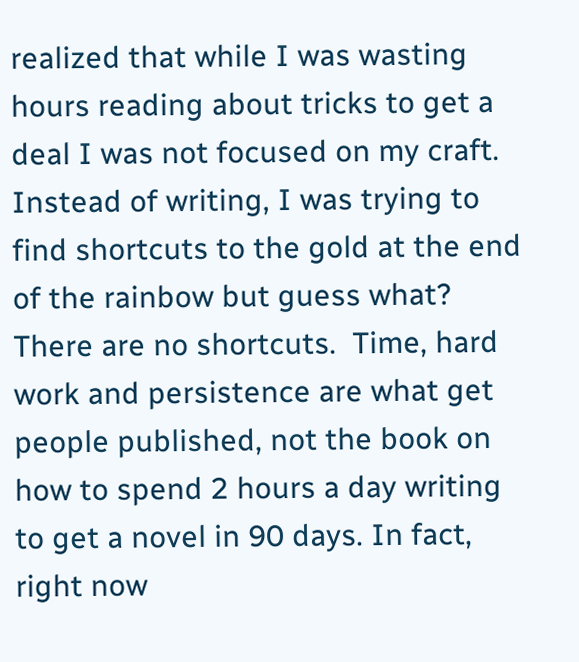realized that while I was wasting hours reading about tricks to get a deal I was not focused on my craft.  Instead of writing, I was trying to find shortcuts to the gold at the end of the rainbow but guess what?  There are no shortcuts.  Time, hard work and persistence are what get people published, not the book on how to spend 2 hours a day writing to get a novel in 90 days. In fact, right now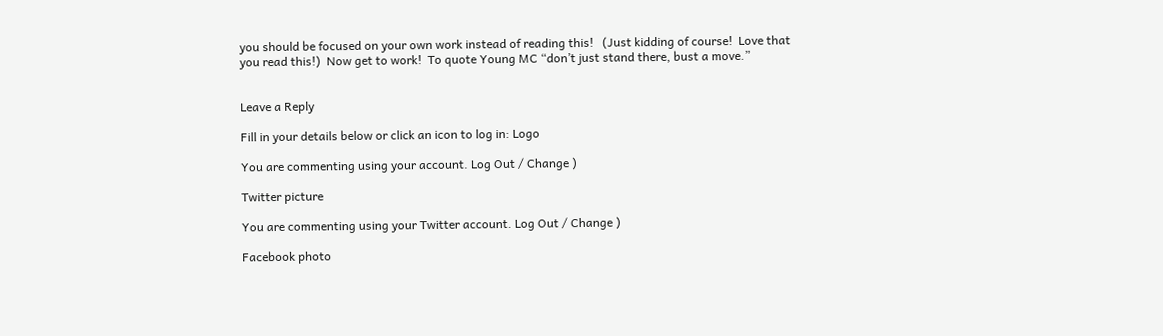you should be focused on your own work instead of reading this!   (Just kidding of course!  Love that you read this!)  Now get to work!  To quote Young MC “don’t just stand there, bust a move.”


Leave a Reply

Fill in your details below or click an icon to log in: Logo

You are commenting using your account. Log Out / Change )

Twitter picture

You are commenting using your Twitter account. Log Out / Change )

Facebook photo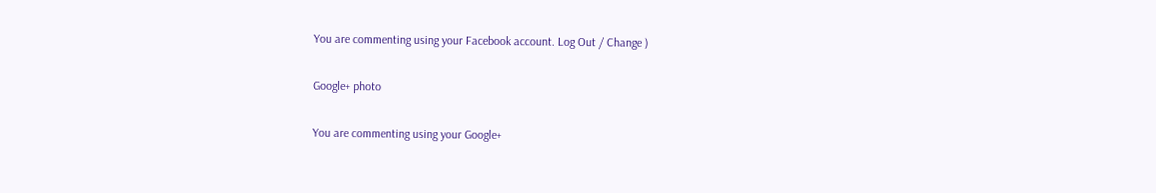You are commenting using your Facebook account. Log Out / Change )

Google+ photo

You are commenting using your Google+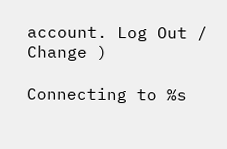account. Log Out / Change )

Connecting to %s